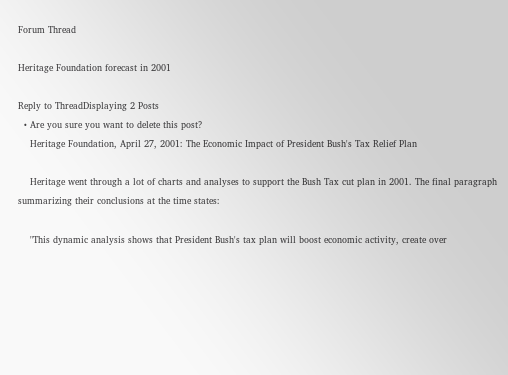Forum Thread

Heritage Foundation forecast in 2001

Reply to ThreadDisplaying 2 Posts
  • Are you sure you want to delete this post?
    Heritage Foundation, April 27, 2001: The Economic Impact of President Bush's Tax Relief Plan

    Heritage went through a lot of charts and analyses to support the Bush Tax cut plan in 2001. The final paragraph summarizing their conclusions at the time states:

    "This dynamic analysis shows that President Bush's tax plan will boost economic activity, create over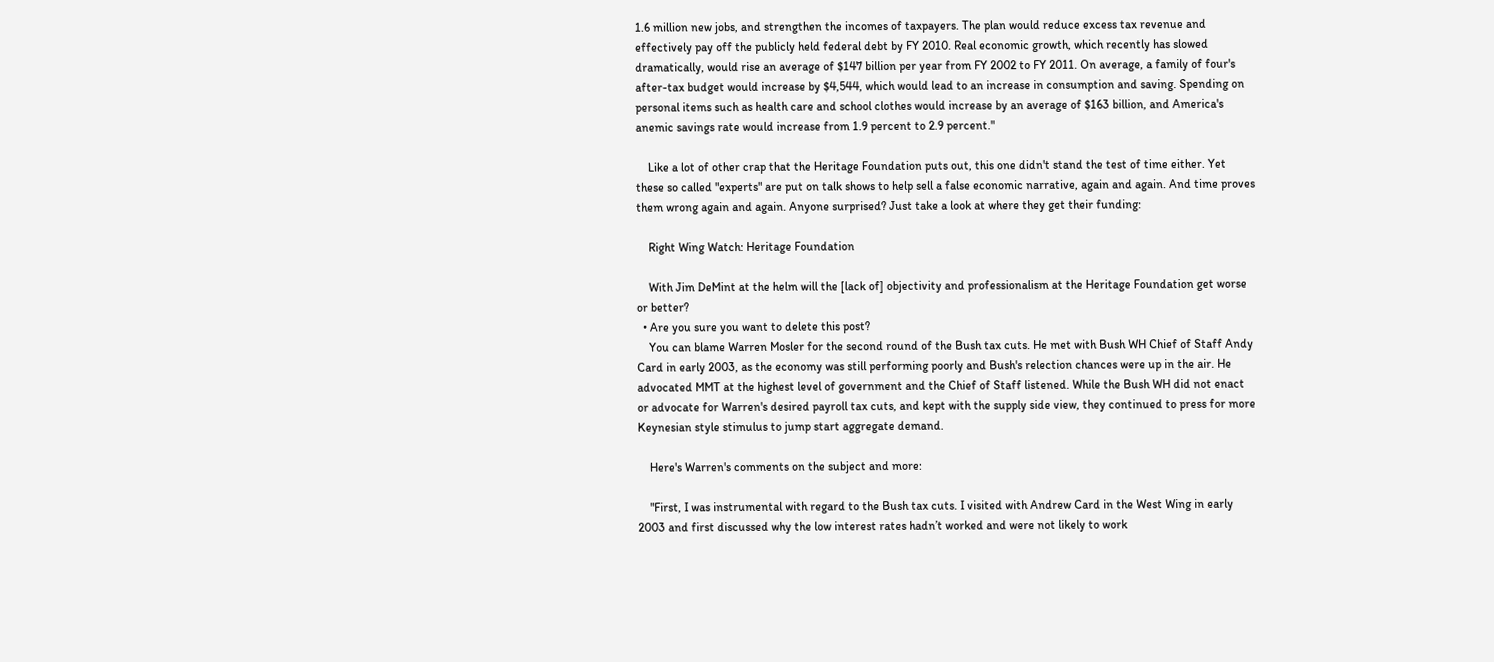1.6 million new jobs, and strengthen the incomes of taxpayers. The plan would reduce excess tax revenue and effectively pay off the publicly held federal debt by FY 2010. Real economic growth, which recently has slowed dramatically, would rise an average of $147 billion per year from FY 2002 to FY 2011. On average, a family of four's after-tax budget would increase by $4,544, which would lead to an increase in consumption and saving. Spending on personal items such as health care and school clothes would increase by an average of $163 billion, and America's anemic savings rate would increase from 1.9 percent to 2.9 percent."

    Like a lot of other crap that the Heritage Foundation puts out, this one didn't stand the test of time either. Yet these so called "experts" are put on talk shows to help sell a false economic narrative, again and again. And time proves them wrong again and again. Anyone surprised? Just take a look at where they get their funding:

    Right Wing Watch: Heritage Foundation

    With Jim DeMint at the helm will the [lack of] objectivity and professionalism at the Heritage Foundation get worse or better?
  • Are you sure you want to delete this post?
    You can blame Warren Mosler for the second round of the Bush tax cuts. He met with Bush WH Chief of Staff Andy Card in early 2003, as the economy was still performing poorly and Bush's relection chances were up in the air. He advocated MMT at the highest level of government and the Chief of Staff listened. While the Bush WH did not enact or advocate for Warren's desired payroll tax cuts, and kept with the supply side view, they continued to press for more Keynesian style stimulus to jump start aggregate demand.

    Here's Warren's comments on the subject and more:

    "First, I was instrumental with regard to the Bush tax cuts. I visited with Andrew Card in the West Wing in early 2003 and first discussed why the low interest rates hadn’t worked and were not likely to work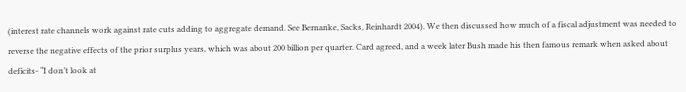(interest rate channels work against rate cuts adding to aggregate demand. See Bernanke, Sacks, Reinhardt 2004). We then discussed how much of a fiscal adjustment was needed to reverse the negative effects of the prior surplus years, which was about 200 billion per quarter. Card agreed, and a week later Bush made his then famous remark when asked about deficits- “I don’t look at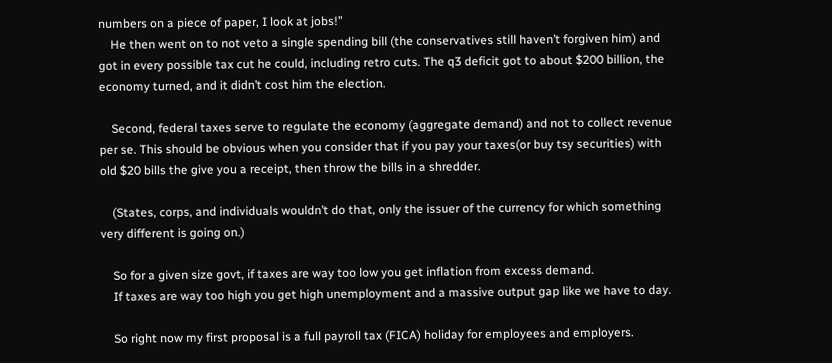numbers on a piece of paper, I look at jobs!”
    He then went on to not veto a single spending bill (the conservatives still haven’t forgiven him) and got in every possible tax cut he could, including retro cuts. The q3 deficit got to about $200 billion, the economy turned, and it didn’t cost him the election.

    Second, federal taxes serve to regulate the economy (aggregate demand) and not to collect revenue per se. This should be obvious when you consider that if you pay your taxes(or buy tsy securities) with old $20 bills the give you a receipt, then throw the bills in a shredder.

    (States, corps, and individuals wouldn’t do that, only the issuer of the currency for which something very different is going on.)

    So for a given size govt, if taxes are way too low you get inflation from excess demand.
    If taxes are way too high you get high unemployment and a massive output gap like we have to day.

    So right now my first proposal is a full payroll tax (FICA) holiday for employees and employers.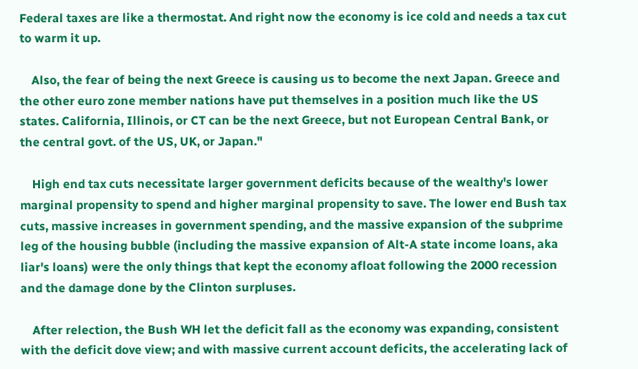Federal taxes are like a thermostat. And right now the economy is ice cold and needs a tax cut to warm it up.

    Also, the fear of being the next Greece is causing us to become the next Japan. Greece and the other euro zone member nations have put themselves in a position much like the US states. California, Illinois, or CT can be the next Greece, but not European Central Bank, or the central govt. of the US, UK, or Japan."

    High end tax cuts necessitate larger government deficits because of the wealthy's lower marginal propensity to spend and higher marginal propensity to save. The lower end Bush tax cuts, massive increases in government spending, and the massive expansion of the subprime leg of the housing bubble (including the massive expansion of Alt-A state income loans, aka liar's loans) were the only things that kept the economy afloat following the 2000 recession and the damage done by the Clinton surpluses.

    After relection, the Bush WH let the deficit fall as the economy was expanding, consistent with the deficit dove view; and with massive current account deficits, the accelerating lack of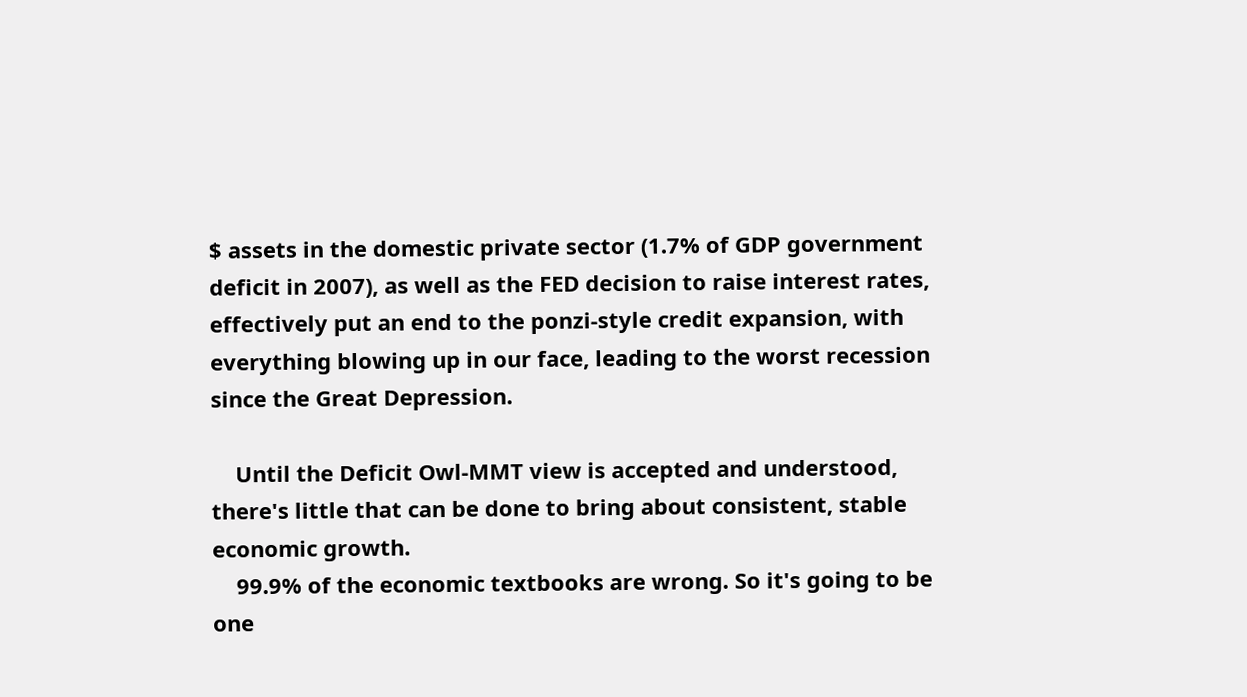$ assets in the domestic private sector (1.7% of GDP government deficit in 2007), as well as the FED decision to raise interest rates, effectively put an end to the ponzi-style credit expansion, with everything blowing up in our face, leading to the worst recession since the Great Depression.

    Until the Deficit Owl-MMT view is accepted and understood, there's little that can be done to bring about consistent, stable economic growth.
    99.9% of the economic textbooks are wrong. So it's going to be one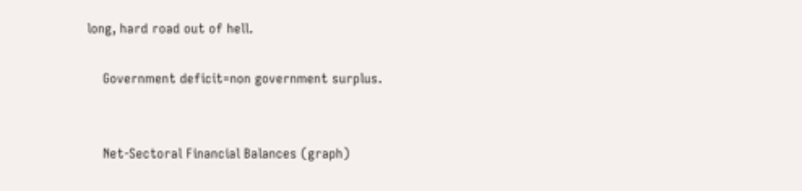long, hard road out of hell.

    Government deficit=non government surplus.


    Net-Sectoral Financial Balances (graph)